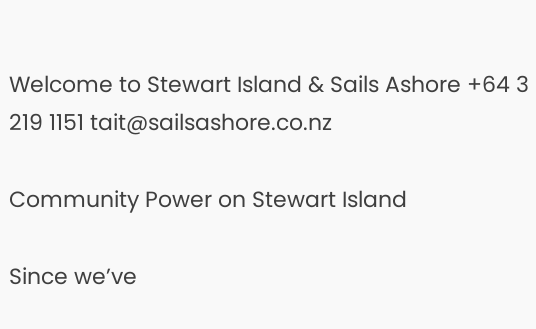Welcome to Stewart Island & Sails Ashore +64 3 219 1151 tait@sailsashore.co.nz

Community Power on Stewart Island

Since we’ve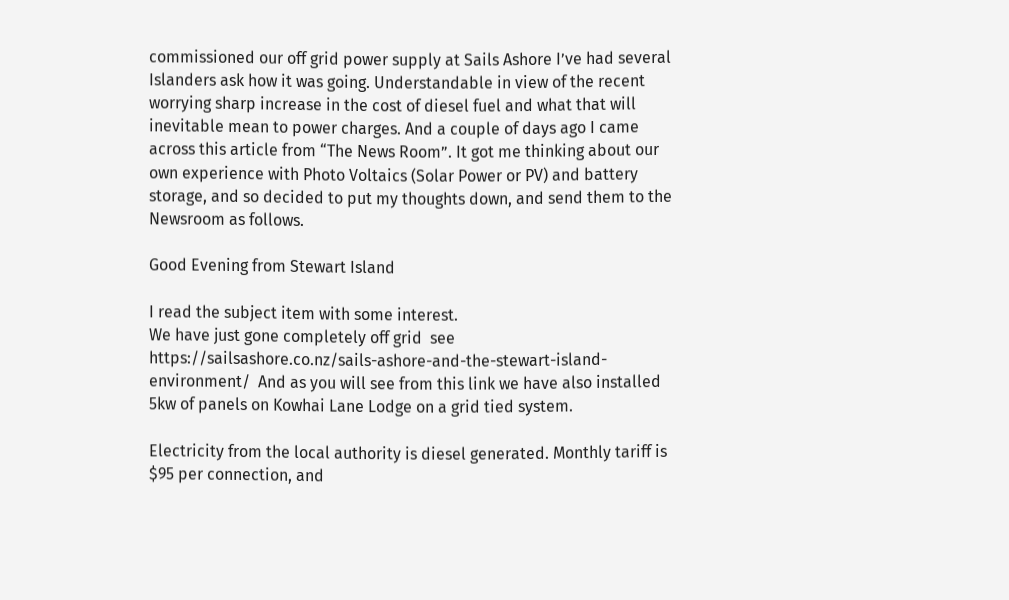commissioned our off grid power supply at Sails Ashore I’ve had several Islanders ask how it was going. Understandable in view of the recent worrying sharp increase in the cost of diesel fuel and what that will inevitable mean to power charges. And a couple of days ago I came across this article from “The News Room”. It got me thinking about our own experience with Photo Voltaics (Solar Power or PV) and battery storage, and so decided to put my thoughts down, and send them to the Newsroom as follows.

Good Evening from Stewart Island

I read the subject item with some interest.
We have just gone completely off grid  see https://sailsashore.co.nz/sails-ashore-and-the-stewart-island-environment/  And as you will see from this link we have also installed 5kw of panels on Kowhai Lane Lodge on a grid tied system.

Electricity from the local authority is diesel generated. Monthly tariff is $95 per connection, and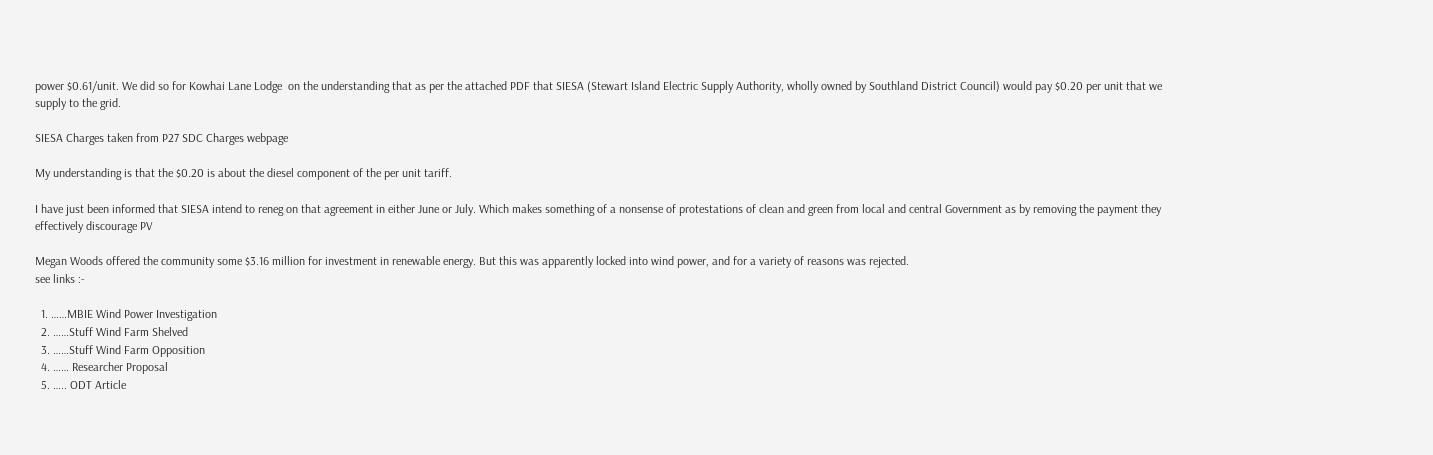power $0.61/unit. We did so for Kowhai Lane Lodge  on the understanding that as per the attached PDF that SIESA (Stewart Island Electric Supply Authority, wholly owned by Southland District Council) would pay $0.20 per unit that we supply to the grid.

SIESA Charges taken from P27 SDC Charges webpage

My understanding is that the $0.20 is about the diesel component of the per unit tariff.

I have just been informed that SIESA intend to reneg on that agreement in either June or July. Which makes something of a nonsense of protestations of clean and green from local and central Government as by removing the payment they effectively discourage PV

Megan Woods offered the community some $3.16 million for investment in renewable energy. But this was apparently locked into wind power, and for a variety of reasons was rejected.
see links :-

  1. ……MBIE Wind Power Investigation
  2. ……Stuff Wind Farm Shelved
  3. ……Stuff Wind Farm Opposition
  4. …… Researcher Proposal
  5. ….. ODT Article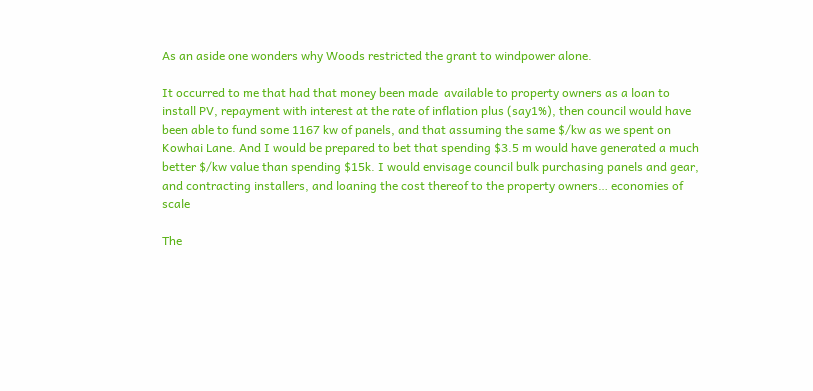As an aside one wonders why Woods restricted the grant to windpower alone.

It occurred to me that had that money been made  available to property owners as a loan to install PV, repayment with interest at the rate of inflation plus (say1%), then council would have been able to fund some 1167 kw of panels, and that assuming the same $/kw as we spent on Kowhai Lane. And I would be prepared to bet that spending $3.5 m would have generated a much better $/kw value than spending $15k. I would envisage council bulk purchasing panels and gear, and contracting installers, and loaning the cost thereof to the property owners… economies of scale

The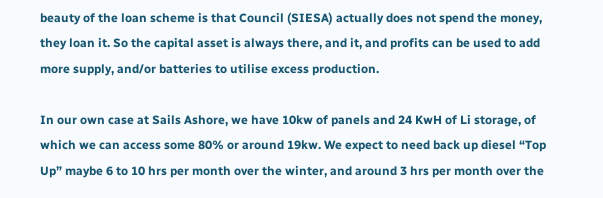beauty of the loan scheme is that Council (SIESA) actually does not spend the money, they loan it. So the capital asset is always there, and it, and profits can be used to add more supply, and/or batteries to utilise excess production.

In our own case at Sails Ashore, we have 10kw of panels and 24 KwH of Li storage, of which we can access some 80% or around 19kw. We expect to need back up diesel “Top Up” maybe 6 to 10 hrs per month over the winter, and around 3 hrs per month over the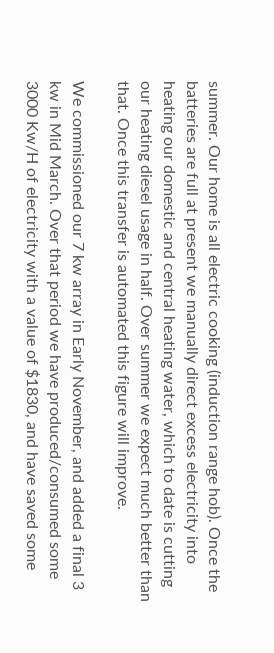summer. Our home is all electric cooking (induction range hob). Once the batteries are full at present we manually direct excess electricity into heating our domestic and central heating water, which to date is cutting our heating diesel usage in half. Over summer we expect much better than that. Once this transfer is automated this figure will improve.

We commissioned our 7 kw array in Early November, and added a final 3 kw in Mid March. Over that period we have produced/consumed some 3000 Kw/H of electricity with a value of $1830, and have saved some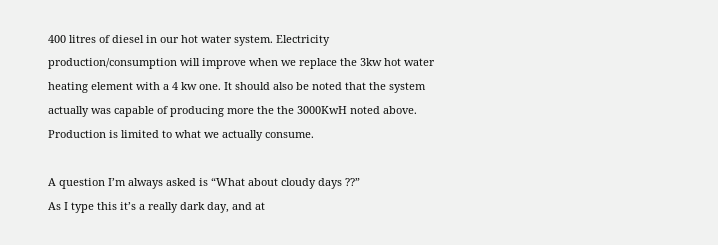400 litres of diesel in our hot water system. Electricity production/consumption will improve when we replace the 3kw hot water heating element with a 4 kw one. It should also be noted that the system actually was capable of producing more the the 3000KwH noted above. Production is limited to what we actually consume.

A question I’m always asked is “What about cloudy days ??”
As I type this it’s a really dark day, and at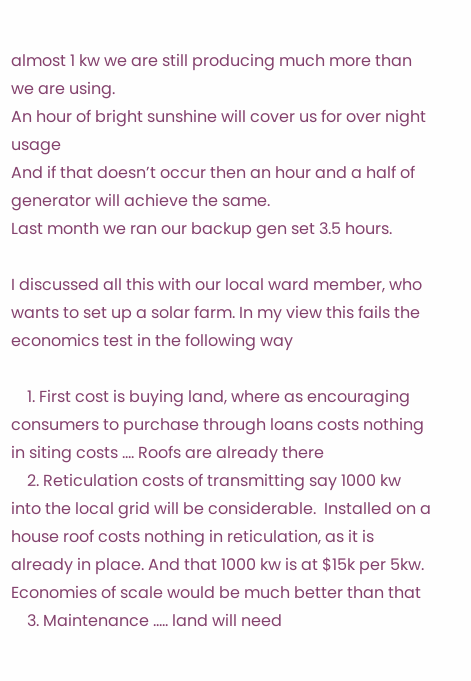almost 1 kw we are still producing much more than we are using.
An hour of bright sunshine will cover us for over night usage
And if that doesn’t occur then an hour and a half of generator will achieve the same.
Last month we ran our backup gen set 3.5 hours.

I discussed all this with our local ward member, who wants to set up a solar farm. In my view this fails the economics test in the following way

    1. First cost is buying land, where as encouraging consumers to purchase through loans costs nothing in siting costs …. Roofs are already there
    2. Reticulation costs of transmitting say 1000 kw into the local grid will be considerable.  Installed on a house roof costs nothing in reticulation, as it is already in place. And that 1000 kw is at $15k per 5kw. Economies of scale would be much better than that
    3. Maintenance ….. land will need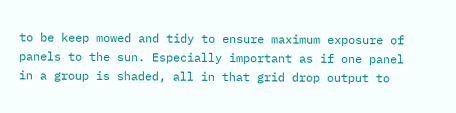to be keep mowed and tidy to ensure maximum exposure of panels to the sun. Especially important as if one panel in a group is shaded, all in that grid drop output to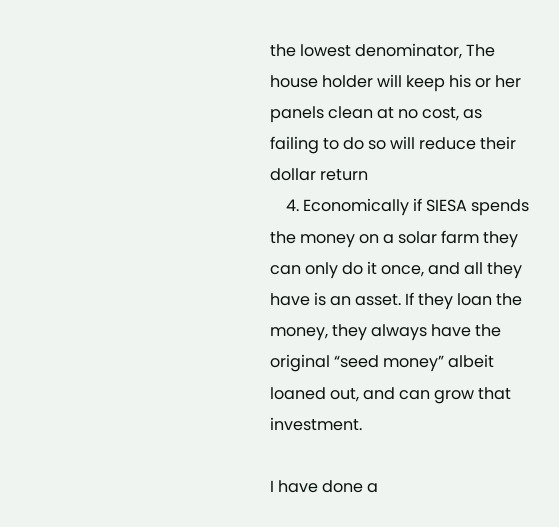the lowest denominator, The house holder will keep his or her panels clean at no cost, as failing to do so will reduce their dollar return
    4. Economically if SIESA spends the money on a solar farm they can only do it once, and all they have is an asset. If they loan the money, they always have the original “seed money” albeit loaned out, and can grow that investment.

I have done a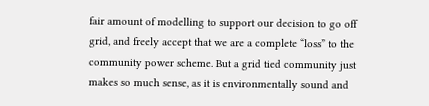fair amount of modelling to support our decision to go off grid, and freely accept that we are a complete “loss” to the community power scheme. But a grid tied community just makes so much sense, as it is environmentally sound and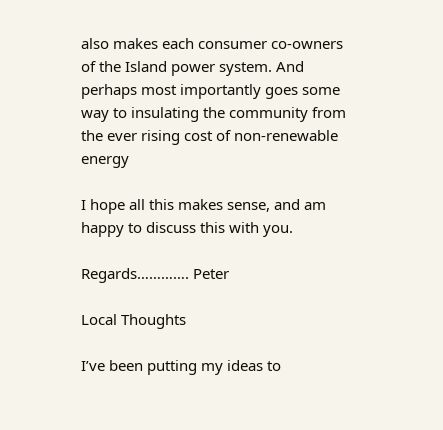also makes each consumer co-owners of the Island power system. And perhaps most importantly goes some way to insulating the community from the ever rising cost of non-renewable energy

I hope all this makes sense, and am happy to discuss this with you.

Regards…………. Peter

Local Thoughts

I’ve been putting my ideas to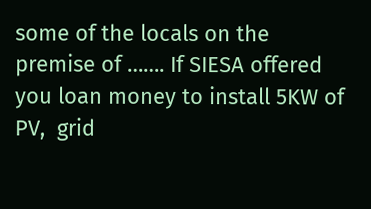some of the locals on the premise of ……. If SIESA offered you loan money to install 5KW of PV,  grid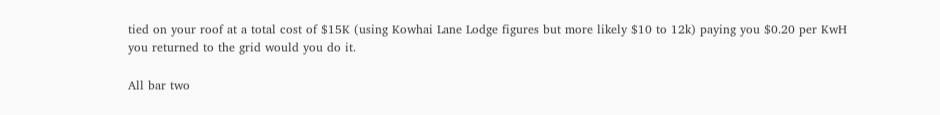tied on your roof at a total cost of $15K (using Kowhai Lane Lodge figures but more likely $10 to 12k) paying you $0.20 per KwH you returned to the grid would you do it.

All bar two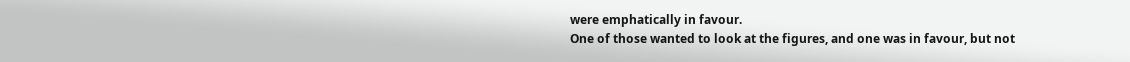were emphatically in favour.
One of those wanted to look at the figures, and one was in favour, but not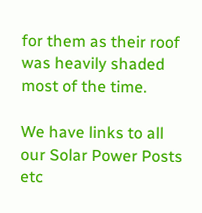for them as their roof was heavily shaded most of the time.

We have links to all our Solar Power Posts etc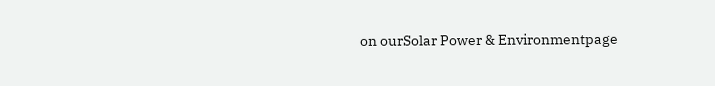on ourSolar Power & Environmentpage